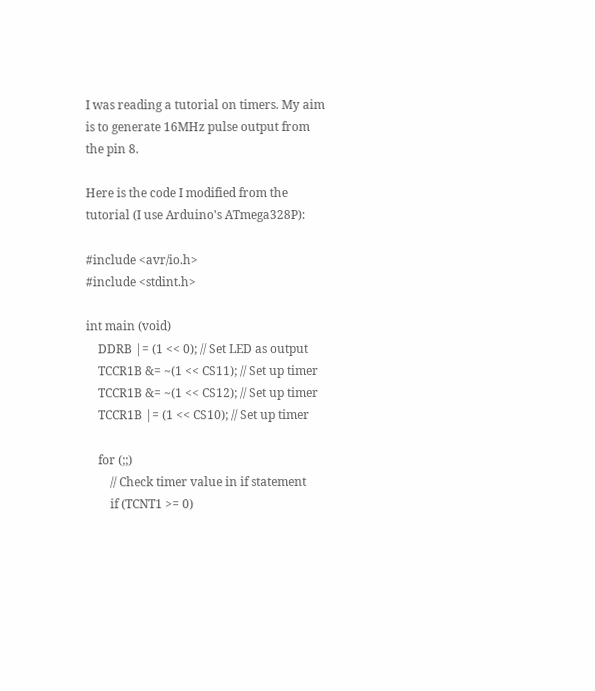I was reading a tutorial on timers. My aim is to generate 16MHz pulse output from the pin 8.

Here is the code I modified from the tutorial (I use Arduino's ATmega328P):

#include <avr/io.h>
#include <stdint.h>

int main (void)
    DDRB |= (1 << 0); // Set LED as output
    TCCR1B &= ~(1 << CS11); // Set up timer
    TCCR1B &= ~(1 << CS12); // Set up timer
    TCCR1B |= (1 << CS10); // Set up timer

    for (;;)
        // Check timer value in if statement
        if (TCNT1 >= 0)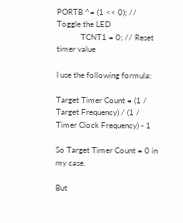PORTB ^= (1 << 0); // Toggle the LED
            TCNT1 = 0; // Reset timer value

I use the following formula:

Target Timer Count = (1 / Target Frequency) / (1 / Timer Clock Frequency) - 1

So Target Timer Count = 0 in my case.

But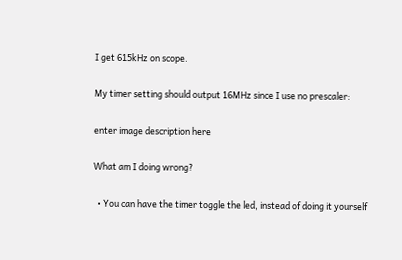I get 615kHz on scope.

My timer setting should output 16MHz since I use no prescaler:

enter image description here

What am I doing wrong?

  • You can have the timer toggle the led, instead of doing it yourself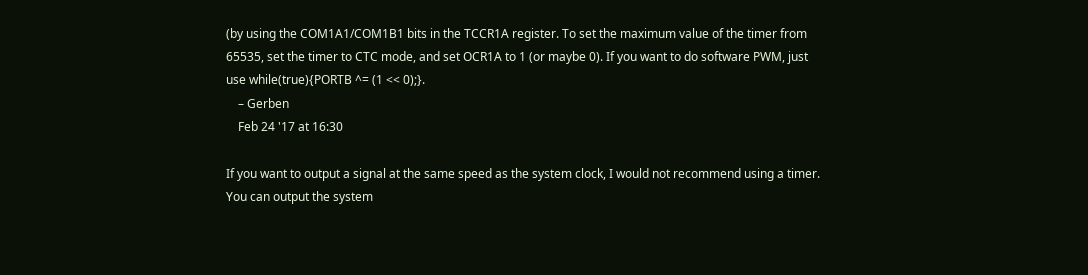(by using the COM1A1/COM1B1 bits in the TCCR1A register. To set the maximum value of the timer from 65535, set the timer to CTC mode, and set OCR1A to 1 (or maybe 0). If you want to do software PWM, just use while(true){PORTB ^= (1 << 0);}.
    – Gerben
    Feb 24 '17 at 16:30

If you want to output a signal at the same speed as the system clock, I would not recommend using a timer. You can output the system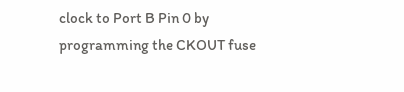clock to Port B Pin 0 by programming the CKOUT fuse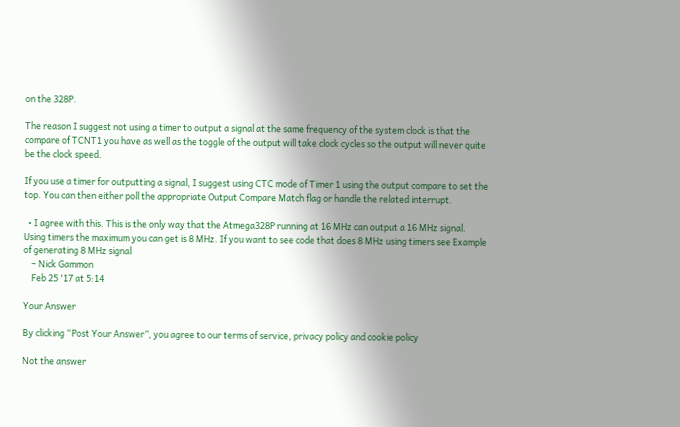on the 328P.

The reason I suggest not using a timer to output a signal at the same frequency of the system clock is that the compare of TCNT1 you have as well as the toggle of the output will take clock cycles so the output will never quite be the clock speed.

If you use a timer for outputting a signal, I suggest using CTC mode of Timer 1 using the output compare to set the top. You can then either poll the appropriate Output Compare Match flag or handle the related interrupt.

  • I agree with this. This is the only way that the Atmega328P running at 16 MHz can output a 16 MHz signal. Using timers the maximum you can get is 8 MHz. If you want to see code that does 8 MHz using timers see Example of generating 8 MHz signal
    – Nick Gammon
    Feb 25 '17 at 5:14

Your Answer

By clicking “Post Your Answer”, you agree to our terms of service, privacy policy and cookie policy

Not the answer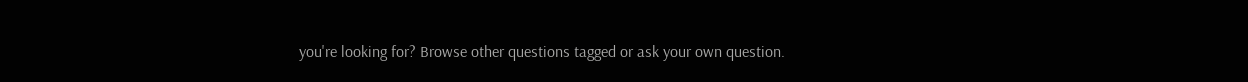you're looking for? Browse other questions tagged or ask your own question.